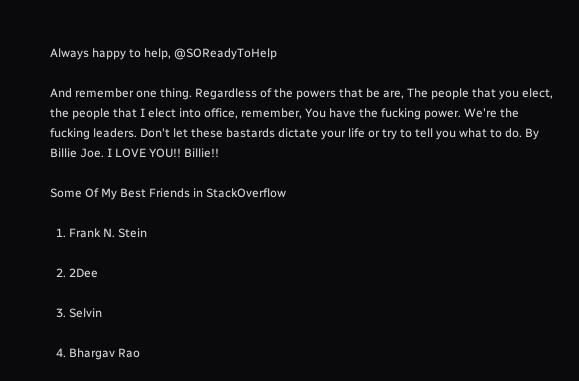Always happy to help, @SOReadyToHelp

And remember one thing. Regardless of the powers that be are, The people that you elect, the people that I elect into office, remember, You have the fucking power. We're the fucking leaders. Don't let these bastards dictate your life or try to tell you what to do. By Billie Joe. I LOVE YOU!! Billie!!

Some Of My Best Friends in StackOverflow

  1. Frank N. Stein

  2. 2Dee

  3. Selvin

  4. Bhargav Rao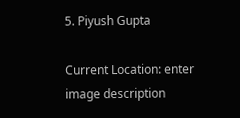5. Piyush Gupta

Current Location: enter image description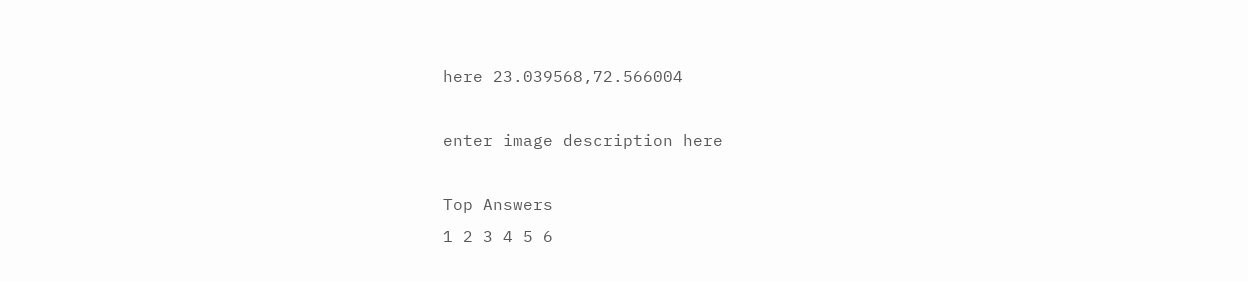here 23.039568,72.566004

enter image description here

Top Answers
1 2 3 4 5 6